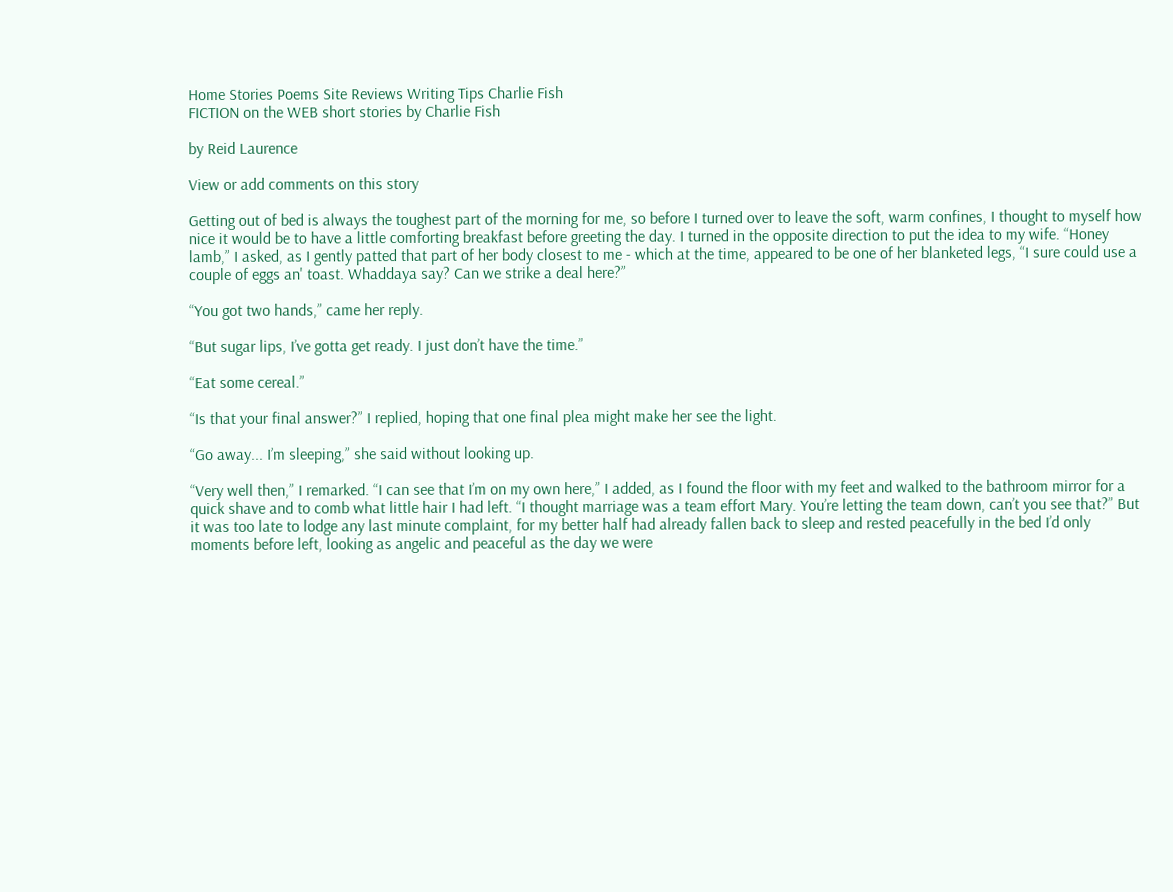Home Stories Poems Site Reviews Writing Tips Charlie Fish
FICTION on the WEB short stories by Charlie Fish

by Reid Laurence

View or add comments on this story

Getting out of bed is always the toughest part of the morning for me, so before I turned over to leave the soft, warm confines, I thought to myself how nice it would be to have a little comforting breakfast before greeting the day. I turned in the opposite direction to put the idea to my wife. “Honey lamb,” I asked, as I gently patted that part of her body closest to me - which at the time, appeared to be one of her blanketed legs, “I sure could use a couple of eggs an' toast. Whaddaya say? Can we strike a deal here?”

“You got two hands,” came her reply.

“But sugar lips, I’ve gotta get ready. I just don’t have the time.”

“Eat some cereal.”

“Is that your final answer?” I replied, hoping that one final plea might make her see the light.

“Go away... I’m sleeping,” she said without looking up.

“Very well then,” I remarked. “I can see that I’m on my own here,” I added, as I found the floor with my feet and walked to the bathroom mirror for a quick shave and to comb what little hair I had left. “I thought marriage was a team effort Mary. You’re letting the team down, can’t you see that?” But it was too late to lodge any last minute complaint, for my better half had already fallen back to sleep and rested peacefully in the bed I’d only moments before left, looking as angelic and peaceful as the day we were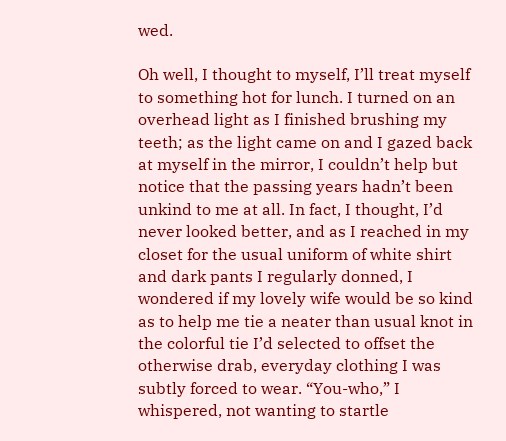wed.

Oh well, I thought to myself, I’ll treat myself to something hot for lunch. I turned on an overhead light as I finished brushing my teeth; as the light came on and I gazed back at myself in the mirror, I couldn’t help but notice that the passing years hadn’t been unkind to me at all. In fact, I thought, I’d never looked better, and as I reached in my closet for the usual uniform of white shirt and dark pants I regularly donned, I wondered if my lovely wife would be so kind as to help me tie a neater than usual knot in the colorful tie I’d selected to offset the otherwise drab, everyday clothing I was subtly forced to wear. “You-who,” I whispered, not wanting to startle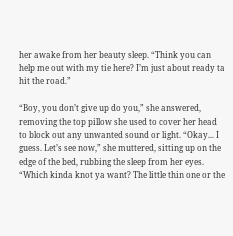her awake from her beauty sleep. “Think you can help me out with my tie here? I’m just about ready ta hit the road.”

“Boy, you don’t give up do you,” she answered, removing the top pillow she used to cover her head to block out any unwanted sound or light. “Okay... I guess. Let’s see now,” she muttered, sitting up on the edge of the bed, rubbing the sleep from her eyes. “Which kinda knot ya want? The little thin one or the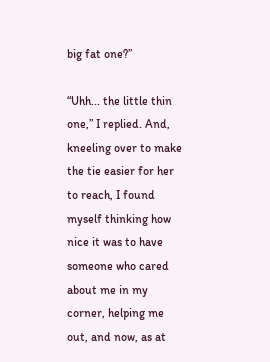big fat one?”

“Uhh... the little thin one,” I replied. And, kneeling over to make the tie easier for her to reach, I found myself thinking how nice it was to have someone who cared about me in my corner, helping me out, and now, as at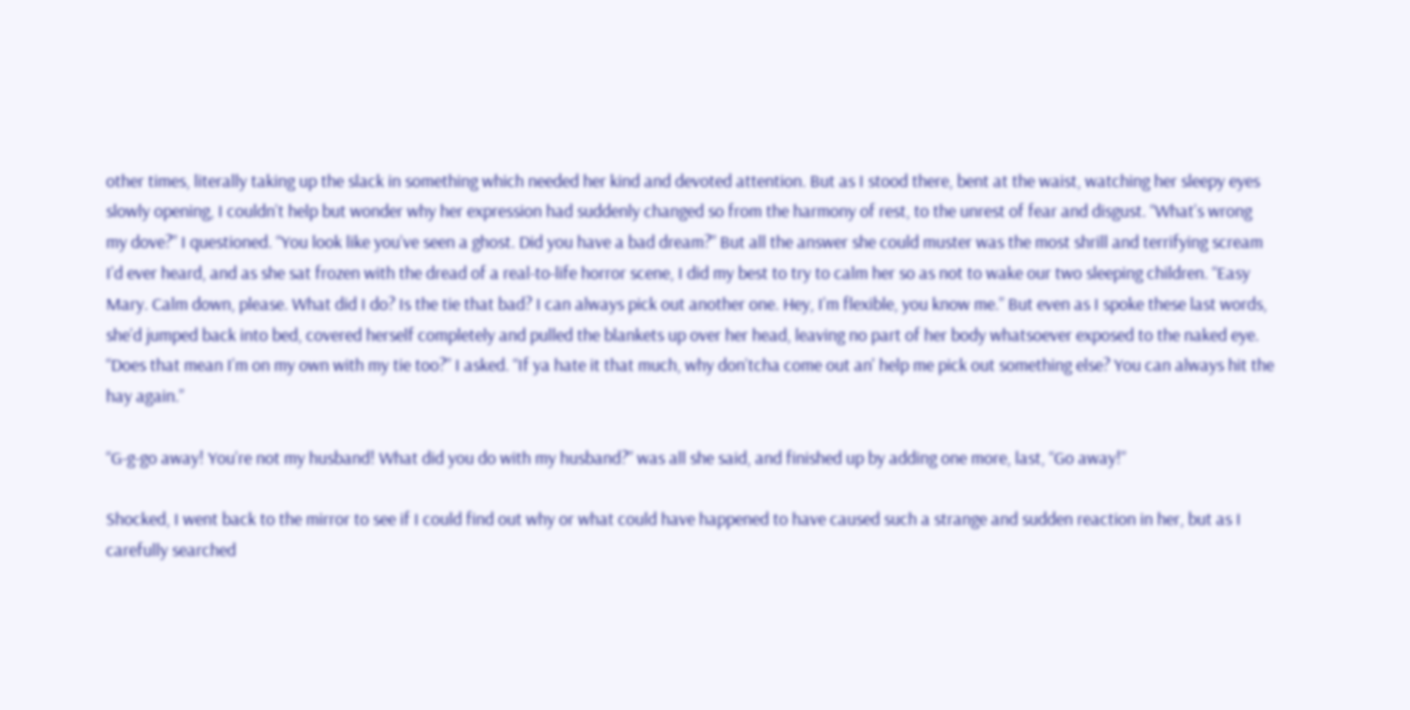other times, literally taking up the slack in something which needed her kind and devoted attention. But as I stood there, bent at the waist, watching her sleepy eyes slowly opening, I couldn’t help but wonder why her expression had suddenly changed so from the harmony of rest, to the unrest of fear and disgust. “What’s wrong my dove?” I questioned. “You look like you’ve seen a ghost. Did you have a bad dream?” But all the answer she could muster was the most shrill and terrifying scream I’d ever heard, and as she sat frozen with the dread of a real-to-life horror scene, I did my best to try to calm her so as not to wake our two sleeping children. “Easy Mary. Calm down, please. What did I do? Is the tie that bad? I can always pick out another one. Hey, I’m flexible, you know me.” But even as I spoke these last words, she’d jumped back into bed, covered herself completely and pulled the blankets up over her head, leaving no part of her body whatsoever exposed to the naked eye. “Does that mean I’m on my own with my tie too?” I asked. “If ya hate it that much, why don’tcha come out an' help me pick out something else? You can always hit the hay again.”

“G-g-go away! You’re not my husband! What did you do with my husband?” was all she said, and finished up by adding one more, last, “Go away!”

Shocked, I went back to the mirror to see if I could find out why or what could have happened to have caused such a strange and sudden reaction in her, but as I carefully searched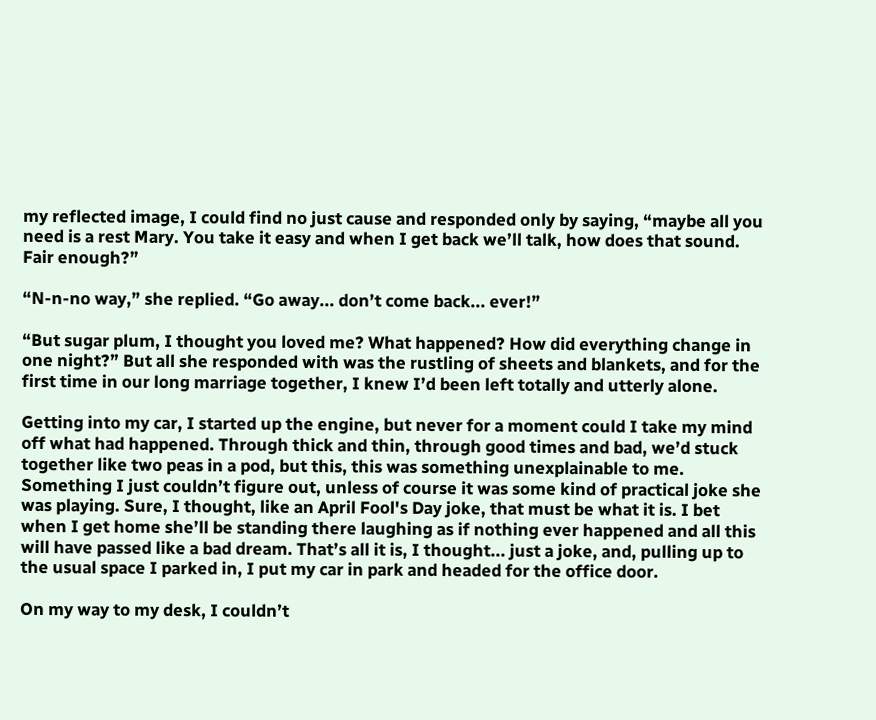my reflected image, I could find no just cause and responded only by saying, “maybe all you need is a rest Mary. You take it easy and when I get back we’ll talk, how does that sound. Fair enough?”

“N-n-no way,” she replied. “Go away... don’t come back... ever!”

“But sugar plum, I thought you loved me? What happened? How did everything change in one night?” But all she responded with was the rustling of sheets and blankets, and for the first time in our long marriage together, I knew I’d been left totally and utterly alone.

Getting into my car, I started up the engine, but never for a moment could I take my mind off what had happened. Through thick and thin, through good times and bad, we’d stuck together like two peas in a pod, but this, this was something unexplainable to me. Something I just couldn’t figure out, unless of course it was some kind of practical joke she was playing. Sure, I thought, like an April Fool's Day joke, that must be what it is. I bet when I get home she’ll be standing there laughing as if nothing ever happened and all this will have passed like a bad dream. That’s all it is, I thought... just a joke, and, pulling up to the usual space I parked in, I put my car in park and headed for the office door.

On my way to my desk, I couldn’t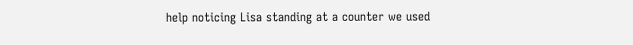help noticing Lisa standing at a counter we used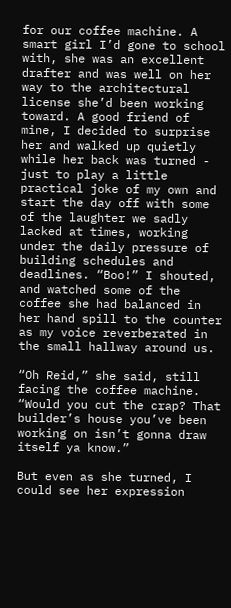for our coffee machine. A smart girl I’d gone to school with, she was an excellent drafter and was well on her way to the architectural license she’d been working toward. A good friend of mine, I decided to surprise her and walked up quietly while her back was turned - just to play a little practical joke of my own and start the day off with some of the laughter we sadly lacked at times, working under the daily pressure of building schedules and deadlines. “Boo!” I shouted, and watched some of the coffee she had balanced in her hand spill to the counter as my voice reverberated in the small hallway around us.

“Oh Reid,” she said, still facing the coffee machine. “Would you cut the crap? That builder’s house you’ve been working on isn’t gonna draw itself ya know.”

But even as she turned, I could see her expression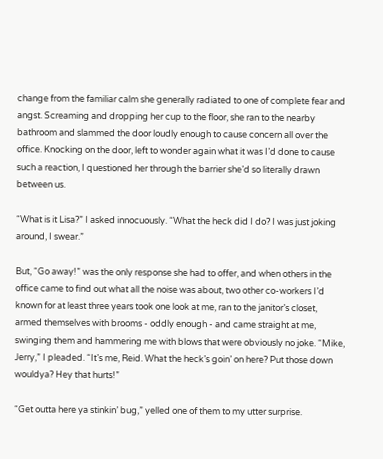change from the familiar calm she generally radiated to one of complete fear and angst. Screaming and dropping her cup to the floor, she ran to the nearby bathroom and slammed the door loudly enough to cause concern all over the office. Knocking on the door, left to wonder again what it was I’d done to cause such a reaction, I questioned her through the barrier she’d so literally drawn between us.

“What is it Lisa?” I asked innocuously. “What the heck did I do? I was just joking around, I swear.”

But, “Go away!” was the only response she had to offer, and when others in the office came to find out what all the noise was about, two other co-workers I’d known for at least three years took one look at me, ran to the janitor’s closet, armed themselves with brooms - oddly enough - and came straight at me, swinging them and hammering me with blows that were obviously no joke. “Mike, Jerry,” I pleaded. “It’s me, Reid. What the heck’s goin’ on here? Put those down wouldya? Hey that hurts!”

“Get outta here ya stinkin’ bug,” yelled one of them to my utter surprise.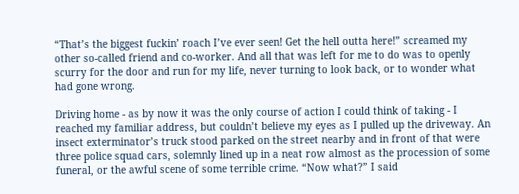“That’s the biggest fuckin’ roach I’ve ever seen! Get the hell outta here!” screamed my other so-called friend and co-worker. And all that was left for me to do was to openly scurry for the door and run for my life, never turning to look back, or to wonder what had gone wrong.

Driving home - as by now it was the only course of action I could think of taking - I reached my familiar address, but couldn’t believe my eyes as I pulled up the driveway. An insect exterminator’s truck stood parked on the street nearby and in front of that were three police squad cars, solemnly lined up in a neat row almost as the procession of some funeral, or the awful scene of some terrible crime. “Now what?” I said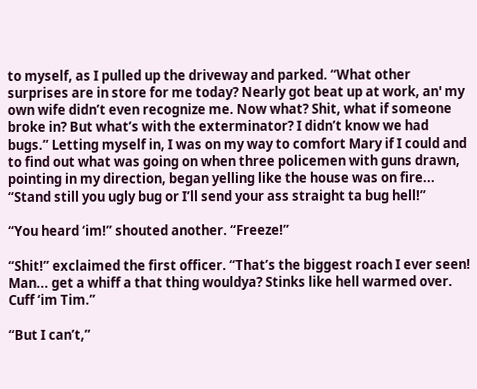to myself, as I pulled up the driveway and parked. “What other surprises are in store for me today? Nearly got beat up at work, an' my own wife didn’t even recognize me. Now what? Shit, what if someone broke in? But what’s with the exterminator? I didn’t know we had bugs.” Letting myself in, I was on my way to comfort Mary if I could and to find out what was going on when three policemen with guns drawn, pointing in my direction, began yelling like the house was on fire... “Stand still you ugly bug or I’ll send your ass straight ta bug hell!”

“You heard ‘im!” shouted another. “Freeze!”

“Shit!” exclaimed the first officer. “That’s the biggest roach I ever seen! Man... get a whiff a that thing wouldya? Stinks like hell warmed over. Cuff ‘im Tim.”

“But I can’t,”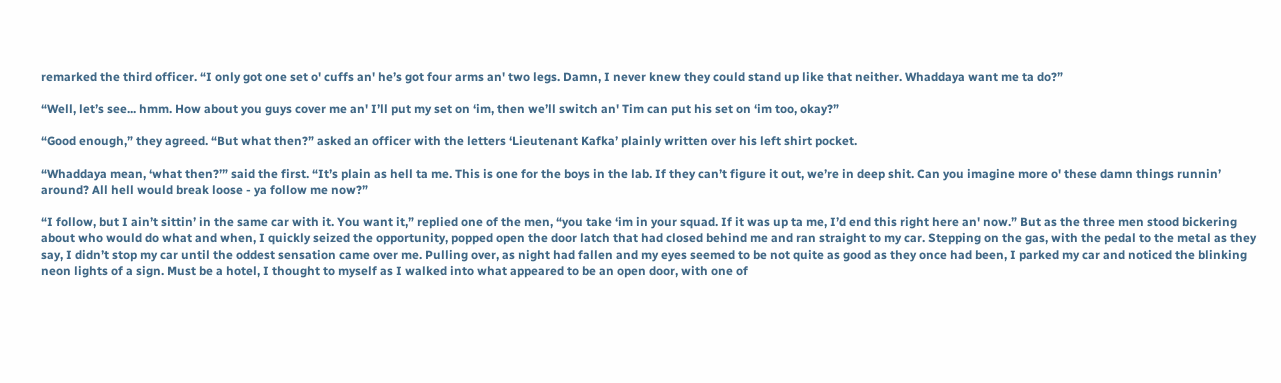remarked the third officer. “I only got one set o' cuffs an' he’s got four arms an' two legs. Damn, I never knew they could stand up like that neither. Whaddaya want me ta do?”

“Well, let’s see... hmm. How about you guys cover me an' I’ll put my set on ‘im, then we’ll switch an' Tim can put his set on ‘im too, okay?”

“Good enough,” they agreed. “But what then?” asked an officer with the letters ‘Lieutenant Kafka’ plainly written over his left shirt pocket.

“Whaddaya mean, ‘what then?’” said the first. “It’s plain as hell ta me. This is one for the boys in the lab. If they can’t figure it out, we’re in deep shit. Can you imagine more o' these damn things runnin’ around? All hell would break loose - ya follow me now?”

“I follow, but I ain’t sittin’ in the same car with it. You want it,” replied one of the men, “you take ‘im in your squad. If it was up ta me, I’d end this right here an' now.” But as the three men stood bickering about who would do what and when, I quickly seized the opportunity, popped open the door latch that had closed behind me and ran straight to my car. Stepping on the gas, with the pedal to the metal as they say, I didn’t stop my car until the oddest sensation came over me. Pulling over, as night had fallen and my eyes seemed to be not quite as good as they once had been, I parked my car and noticed the blinking neon lights of a sign. Must be a hotel, I thought to myself as I walked into what appeared to be an open door, with one of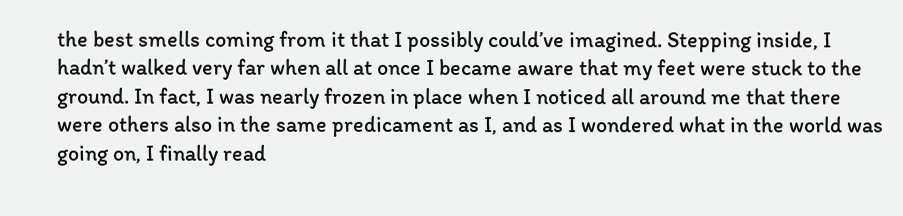the best smells coming from it that I possibly could’ve imagined. Stepping inside, I hadn’t walked very far when all at once I became aware that my feet were stuck to the ground. In fact, I was nearly frozen in place when I noticed all around me that there were others also in the same predicament as I, and as I wondered what in the world was going on, I finally read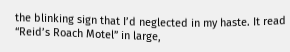the blinking sign that I’d neglected in my haste. It read “Reid’s Roach Motel” in large,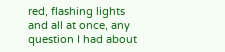red, flashing lights and all at once, any question I had about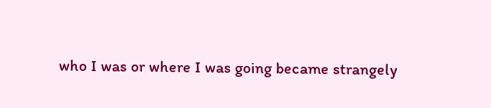who I was or where I was going became strangely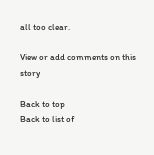all too clear.

View or add comments on this story

Back to top
Back to list of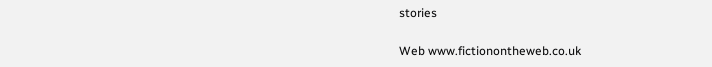stories

Web www.fictionontheweb.co.uk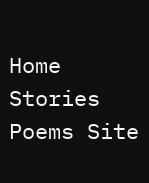Home Stories Poems Site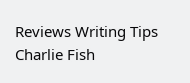Reviews Writing Tips Charlie Fish